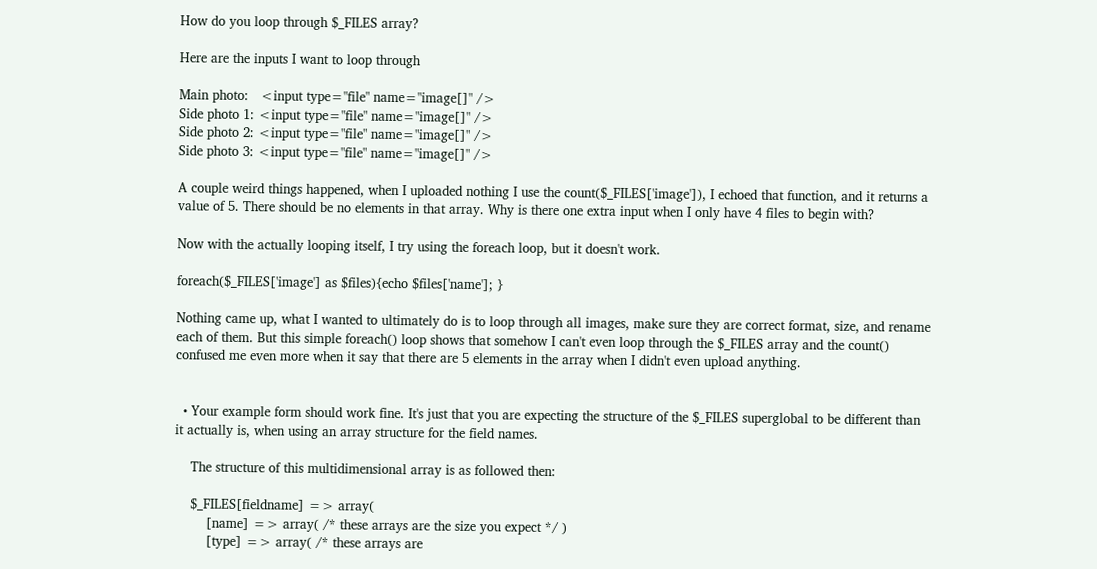How do you loop through $_FILES array?

Here are the inputs I want to loop through

Main photo:   <input type="file" name="image[]" />
Side photo 1: <input type="file" name="image[]" />
Side photo 2: <input type="file" name="image[]" />
Side photo 3: <input type="file" name="image[]" />

A couple weird things happened, when I uploaded nothing I use the count($_FILES['image']), I echoed that function, and it returns a value of 5. There should be no elements in that array. Why is there one extra input when I only have 4 files to begin with?

Now with the actually looping itself, I try using the foreach loop, but it doesn't work.

foreach($_FILES['image'] as $files){echo $files['name']; }

Nothing came up, what I wanted to ultimately do is to loop through all images, make sure they are correct format, size, and rename each of them. But this simple foreach() loop shows that somehow I can't even loop through the $_FILES array and the count() confused me even more when it say that there are 5 elements in the array when I didn't even upload anything.


  • Your example form should work fine. It's just that you are expecting the structure of the $_FILES superglobal to be different than it actually is, when using an array structure for the field names.

    The structure of this multidimensional array is as followed then:

    $_FILES[fieldname] => array(
        [name] => array( /* these arrays are the size you expect */ )
        [type] => array( /* these arrays are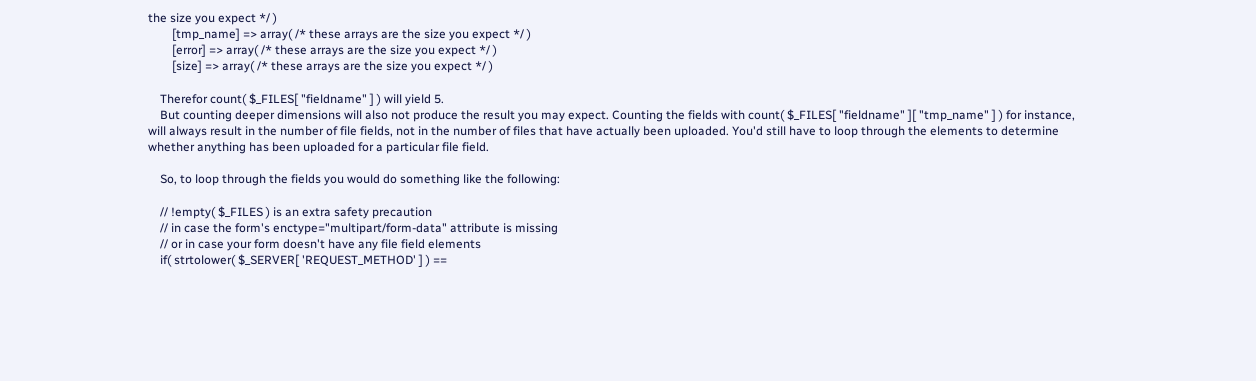the size you expect */ )
        [tmp_name] => array( /* these arrays are the size you expect */ )
        [error] => array( /* these arrays are the size you expect */ )
        [size] => array( /* these arrays are the size you expect */ )

    Therefor count( $_FILES[ "fieldname" ] ) will yield 5.
    But counting deeper dimensions will also not produce the result you may expect. Counting the fields with count( $_FILES[ "fieldname" ][ "tmp_name" ] ) for instance, will always result in the number of file fields, not in the number of files that have actually been uploaded. You'd still have to loop through the elements to determine whether anything has been uploaded for a particular file field.

    So, to loop through the fields you would do something like the following:

    // !empty( $_FILES ) is an extra safety precaution
    // in case the form's enctype="multipart/form-data" attribute is missing
    // or in case your form doesn't have any file field elements
    if( strtolower( $_SERVER[ 'REQUEST_METHOD' ] ) ==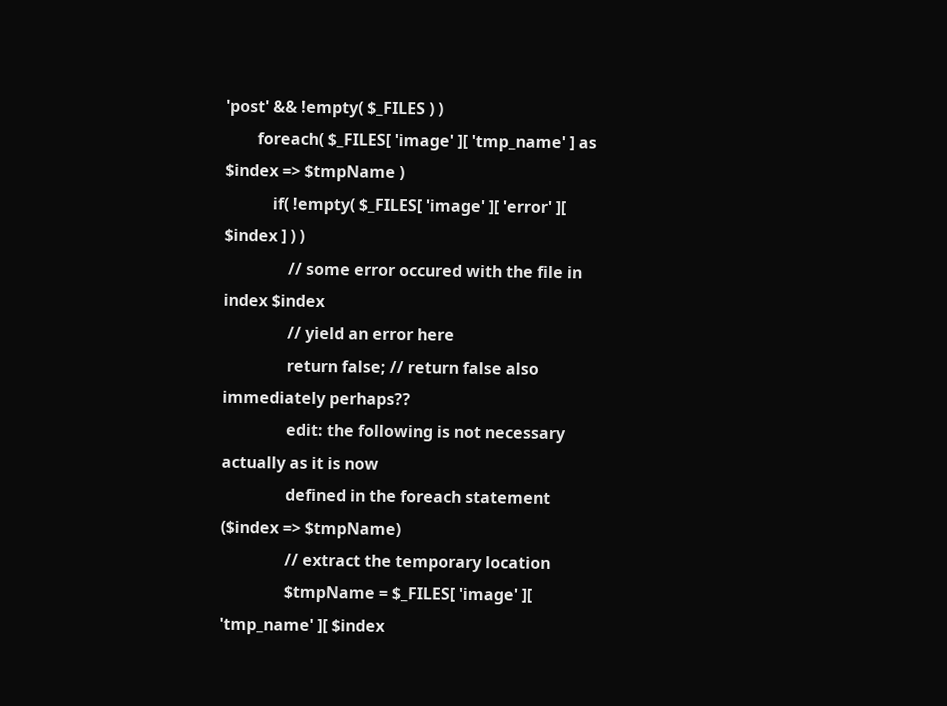'post' && !empty( $_FILES ) )
        foreach( $_FILES[ 'image' ][ 'tmp_name' ] as $index => $tmpName )
            if( !empty( $_FILES[ 'image' ][ 'error' ][ $index ] ) )
                // some error occured with the file in index $index
                // yield an error here
                return false; // return false also immediately perhaps??
                edit: the following is not necessary actually as it is now
                defined in the foreach statement ($index => $tmpName)
                // extract the temporary location
                $tmpName = $_FILES[ 'image' ][ 'tmp_name' ][ $index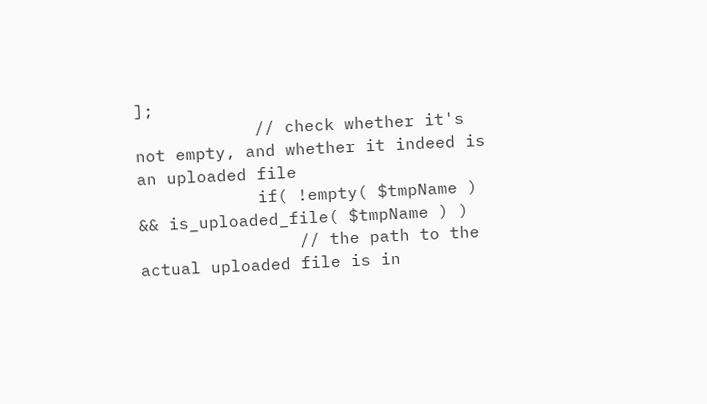];
            // check whether it's not empty, and whether it indeed is an uploaded file
            if( !empty( $tmpName ) && is_uploaded_file( $tmpName ) )
                // the path to the actual uploaded file is in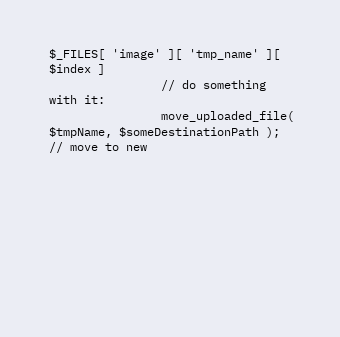$_FILES[ 'image' ][ 'tmp_name' ][ $index ]
                // do something with it:
                move_uploaded_file( $tmpName, $someDestinationPath ); // move to new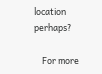location perhaps?

    For more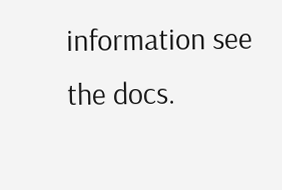information see the docs.